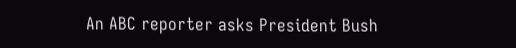An ABC reporter asks President Bush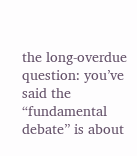the long-overdue question: you’ve said the “fundamental debate” is about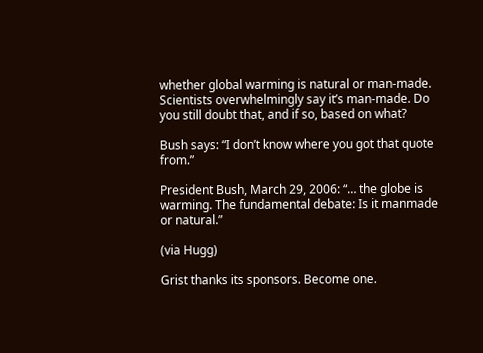whether global warming is natural or man-made. Scientists overwhelmingly say it’s man-made. Do you still doubt that, and if so, based on what?

Bush says: “I don’t know where you got that quote from.”

President Bush, March 29, 2006: “… the globe is warming. The fundamental debate: Is it manmade or natural.”

(via Hugg)

Grist thanks its sponsors. Become one.